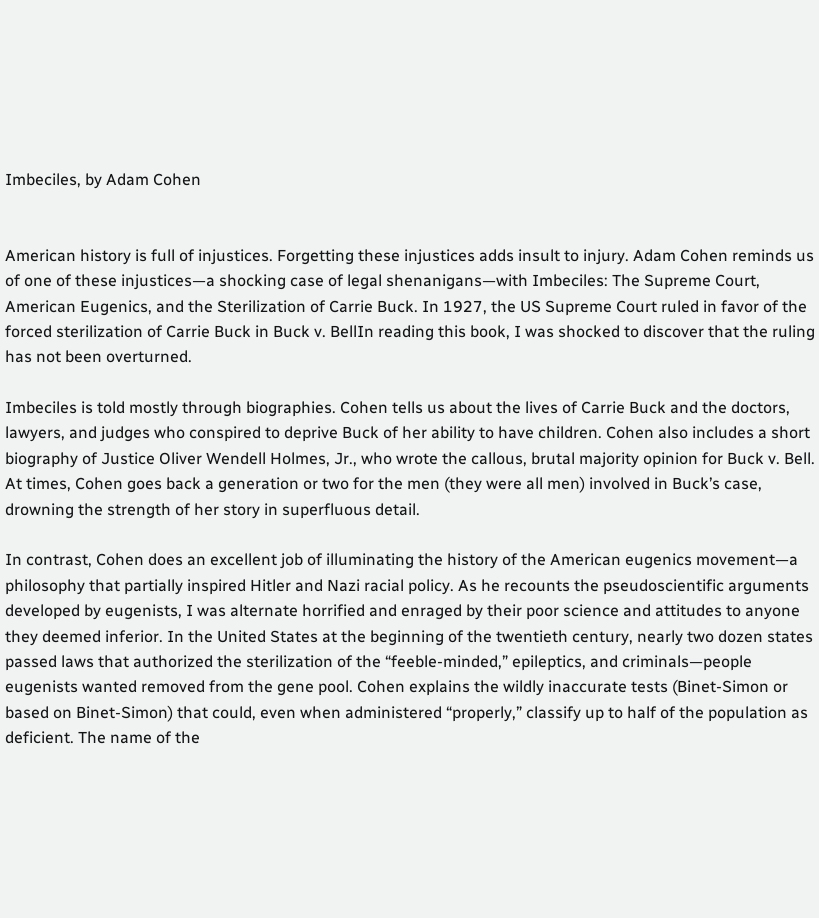Imbeciles, by Adam Cohen


American history is full of injustices. Forgetting these injustices adds insult to injury. Adam Cohen reminds us of one of these injustices—a shocking case of legal shenanigans—with Imbeciles: The Supreme Court, American Eugenics, and the Sterilization of Carrie Buck. In 1927, the US Supreme Court ruled in favor of the forced sterilization of Carrie Buck in Buck v. BellIn reading this book, I was shocked to discover that the ruling has not been overturned.

Imbeciles is told mostly through biographies. Cohen tells us about the lives of Carrie Buck and the doctors, lawyers, and judges who conspired to deprive Buck of her ability to have children. Cohen also includes a short biography of Justice Oliver Wendell Holmes, Jr., who wrote the callous, brutal majority opinion for Buck v. Bell. At times, Cohen goes back a generation or two for the men (they were all men) involved in Buck’s case, drowning the strength of her story in superfluous detail.

In contrast, Cohen does an excellent job of illuminating the history of the American eugenics movement—a philosophy that partially inspired Hitler and Nazi racial policy. As he recounts the pseudoscientific arguments developed by eugenists, I was alternate horrified and enraged by their poor science and attitudes to anyone they deemed inferior. In the United States at the beginning of the twentieth century, nearly two dozen states passed laws that authorized the sterilization of the “feeble-minded,” epileptics, and criminals—people eugenists wanted removed from the gene pool. Cohen explains the wildly inaccurate tests (Binet-Simon or based on Binet-Simon) that could, even when administered “properly,” classify up to half of the population as deficient. The name of the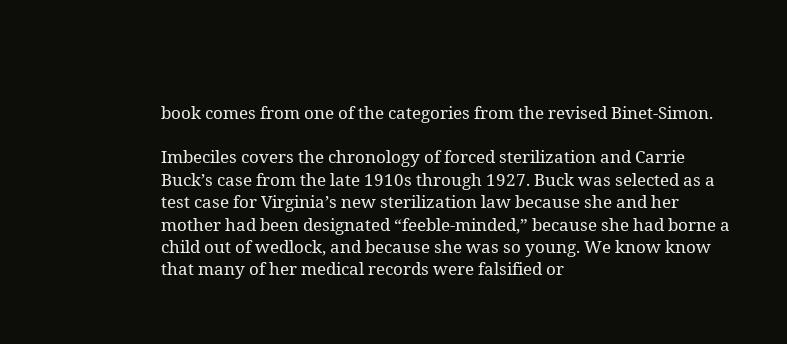book comes from one of the categories from the revised Binet-Simon.

Imbeciles covers the chronology of forced sterilization and Carrie Buck’s case from the late 1910s through 1927. Buck was selected as a test case for Virginia’s new sterilization law because she and her mother had been designated “feeble-minded,” because she had borne a child out of wedlock, and because she was so young. We know know that many of her medical records were falsified or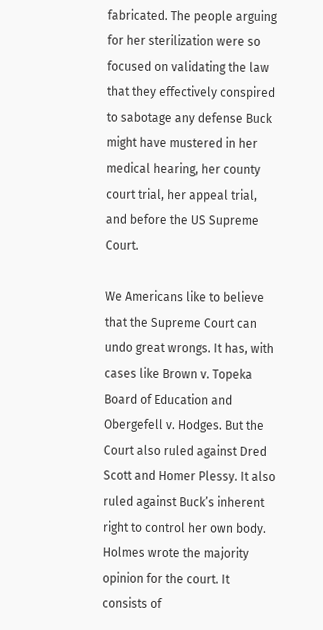fabricated. The people arguing for her sterilization were so focused on validating the law that they effectively conspired to sabotage any defense Buck might have mustered in her medical hearing, her county court trial, her appeal trial, and before the US Supreme Court.

We Americans like to believe that the Supreme Court can undo great wrongs. It has, with cases like Brown v. Topeka Board of Education and Obergefell v. Hodges. But the Court also ruled against Dred Scott and Homer Plessy. It also ruled against Buck’s inherent right to control her own body. Holmes wrote the majority opinion for the court. It consists of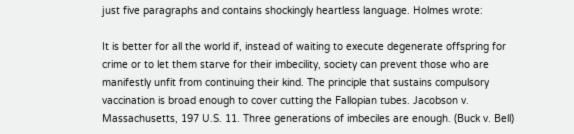just five paragraphs and contains shockingly heartless language. Holmes wrote:

It is better for all the world if, instead of waiting to execute degenerate offspring for crime or to let them starve for their imbecility, society can prevent those who are manifestly unfit from continuing their kind. The principle that sustains compulsory vaccination is broad enough to cover cutting the Fallopian tubes. Jacobson v. Massachusetts, 197 U.S. 11. Three generations of imbeciles are enough. (Buck v. Bell)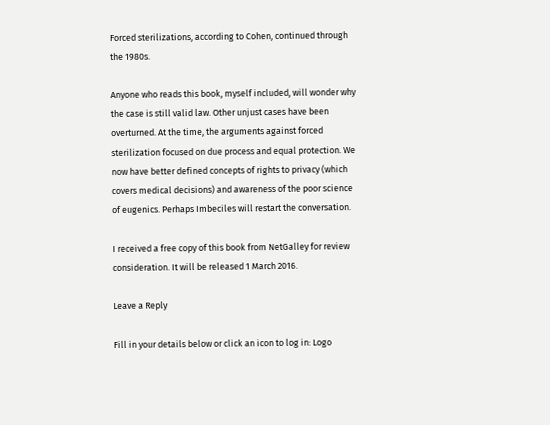Forced sterilizations, according to Cohen, continued through the 1980s.

Anyone who reads this book, myself included, will wonder why the case is still valid law. Other unjust cases have been overturned. At the time, the arguments against forced sterilization focused on due process and equal protection. We now have better defined concepts of rights to privacy (which covers medical decisions) and awareness of the poor science of eugenics. Perhaps Imbeciles will restart the conversation.

I received a free copy of this book from NetGalley for review consideration. It will be released 1 March 2016.

Leave a Reply

Fill in your details below or click an icon to log in: Logo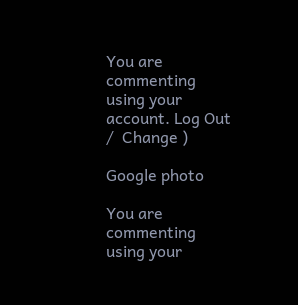You are commenting using your account. Log Out /  Change )

Google photo

You are commenting using your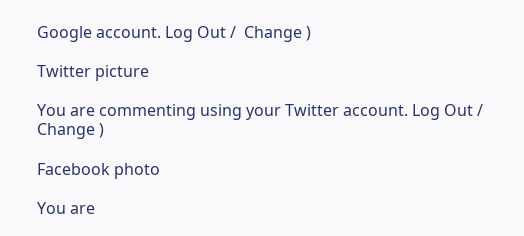Google account. Log Out /  Change )

Twitter picture

You are commenting using your Twitter account. Log Out /  Change )

Facebook photo

You are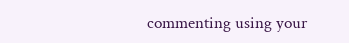commenting using your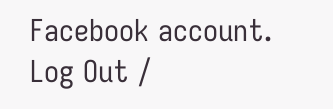Facebook account. Log Out /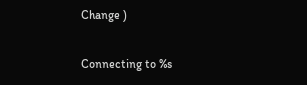Change )

Connecting to %s